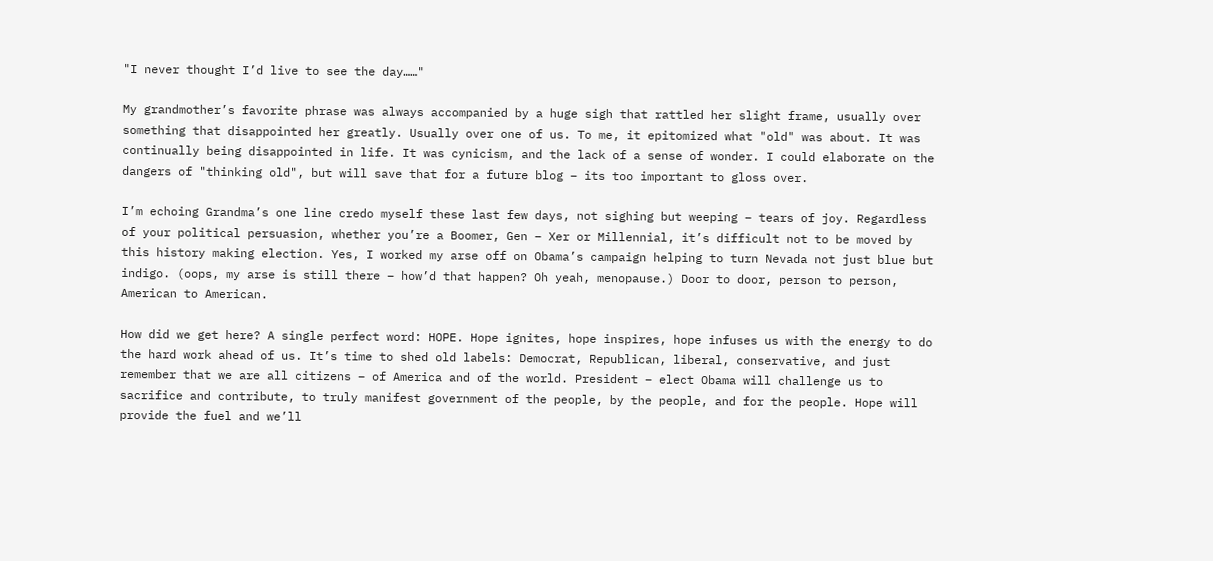"I never thought I’d live to see the day……"

My grandmother’s favorite phrase was always accompanied by a huge sigh that rattled her slight frame, usually over something that disappointed her greatly. Usually over one of us. To me, it epitomized what "old" was about. It was continually being disappointed in life. It was cynicism, and the lack of a sense of wonder. I could elaborate on the dangers of "thinking old", but will save that for a future blog – its too important to gloss over.

I’m echoing Grandma’s one line credo myself these last few days, not sighing but weeping – tears of joy. Regardless of your political persuasion, whether you’re a Boomer, Gen – Xer or Millennial, it’s difficult not to be moved by this history making election. Yes, I worked my arse off on Obama’s campaign helping to turn Nevada not just blue but indigo. (oops, my arse is still there – how’d that happen? Oh yeah, menopause.) Door to door, person to person, American to American.

How did we get here? A single perfect word: HOPE. Hope ignites, hope inspires, hope infuses us with the energy to do the hard work ahead of us. It’s time to shed old labels: Democrat, Republican, liberal, conservative, and just remember that we are all citizens – of America and of the world. President – elect Obama will challenge us to sacrifice and contribute, to truly manifest government of the people, by the people, and for the people. Hope will provide the fuel and we’ll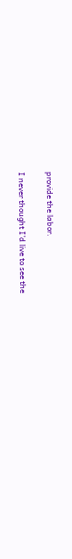provide the labor.

I never thought I’d live to see the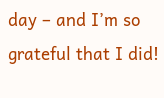day – and I’m so grateful that I did!